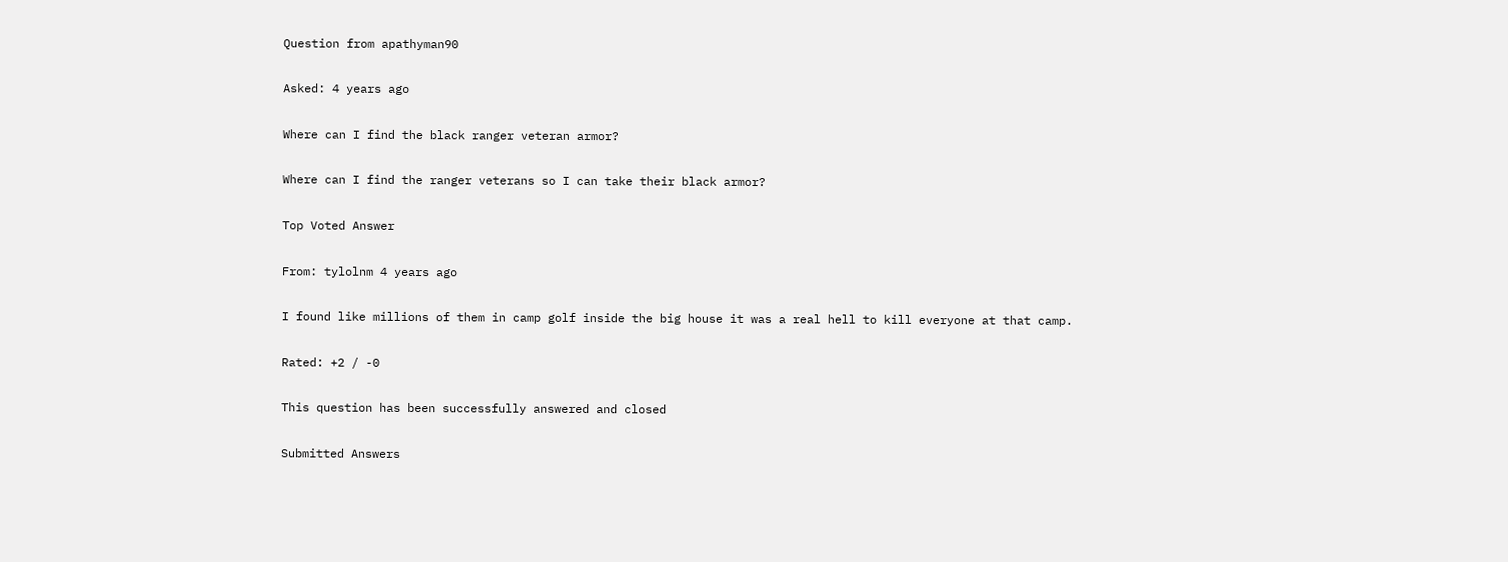Question from apathyman90

Asked: 4 years ago

Where can I find the black ranger veteran armor?

Where can I find the ranger veterans so I can take their black armor?

Top Voted Answer

From: tylolnm 4 years ago

I found like millions of them in camp golf inside the big house it was a real hell to kill everyone at that camp.

Rated: +2 / -0

This question has been successfully answered and closed

Submitted Answers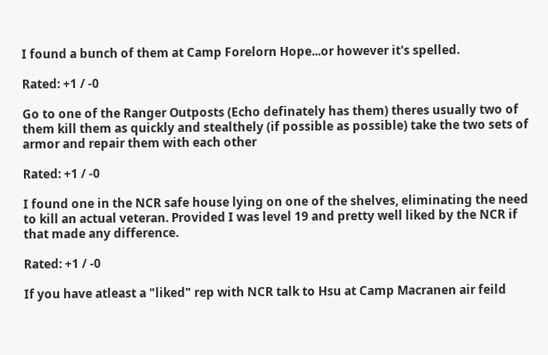I found a bunch of them at Camp Forelorn Hope...or however it's spelled.

Rated: +1 / -0

Go to one of the Ranger Outposts (Echo definately has them) theres usually two of them kill them as quickly and stealthely (if possible as possible) take the two sets of armor and repair them with each other

Rated: +1 / -0

I found one in the NCR safe house lying on one of the shelves, eliminating the need to kill an actual veteran. Provided I was level 19 and pretty well liked by the NCR if that made any difference.

Rated: +1 / -0

If you have atleast a "liked" rep with NCR talk to Hsu at Camp Macranen air feild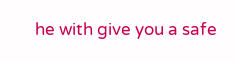he with give you a safe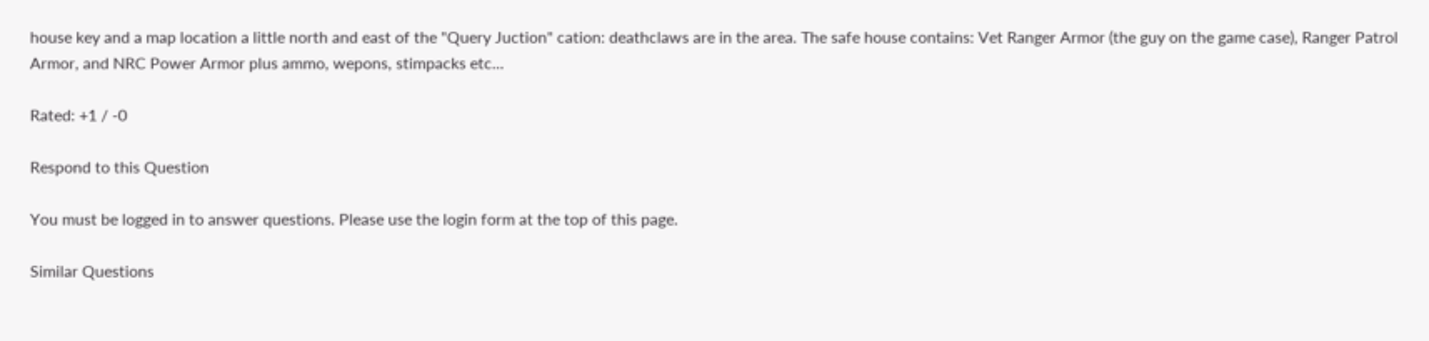house key and a map location a little north and east of the "Query Juction" cation: deathclaws are in the area. The safe house contains: Vet Ranger Armor (the guy on the game case), Ranger Patrol Armor, and NRC Power Armor plus ammo, wepons, stimpacks etc...

Rated: +1 / -0

Respond to this Question

You must be logged in to answer questions. Please use the login form at the top of this page.

Similar Questions